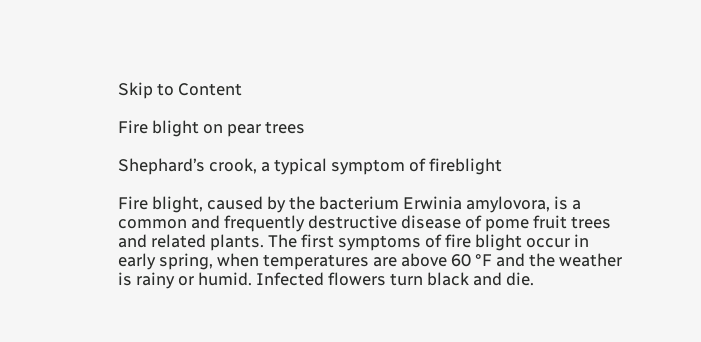Skip to Content

Fire blight on pear trees

Shephard’s crook, a typical symptom of fireblight

Fire blight, caused by the bacterium Erwinia amylovora, is a common and frequently destructive disease of pome fruit trees and related plants. The first symptoms of fire blight occur in early spring, when temperatures are above 60 °F and the weather is rainy or humid. Infected flowers turn black and die.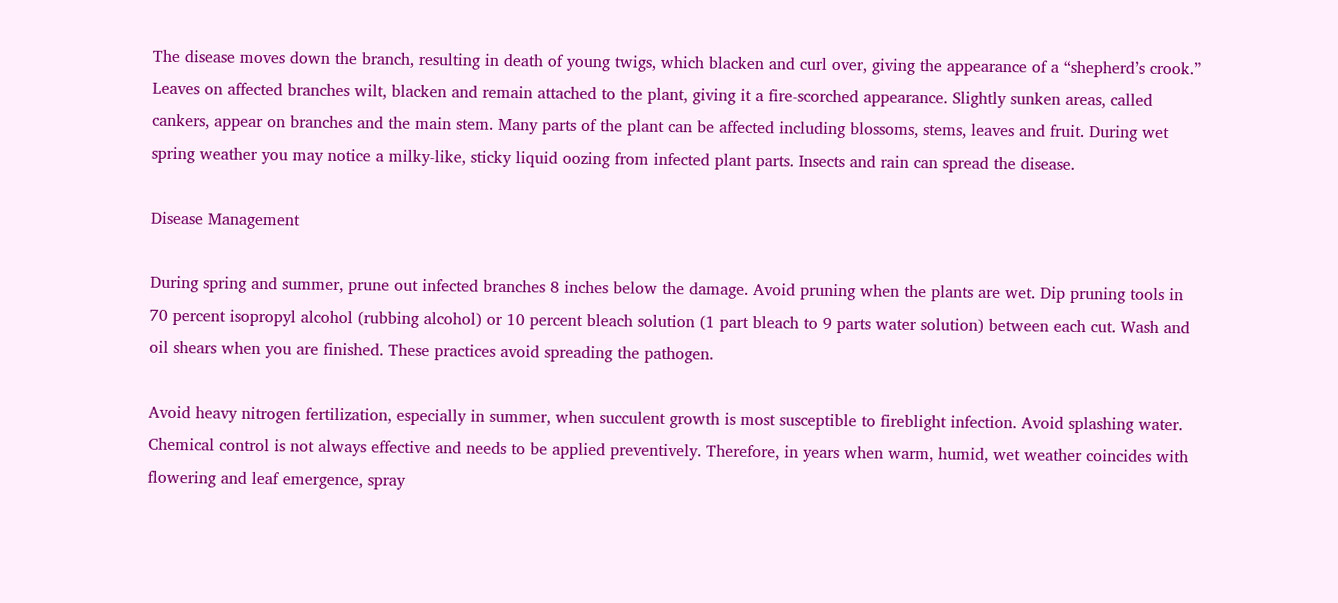The disease moves down the branch, resulting in death of young twigs, which blacken and curl over, giving the appearance of a “shepherd’s crook.” Leaves on affected branches wilt, blacken and remain attached to the plant, giving it a fire-scorched appearance. Slightly sunken areas, called cankers, appear on branches and the main stem. Many parts of the plant can be affected including blossoms, stems, leaves and fruit. During wet spring weather you may notice a milky-like, sticky liquid oozing from infected plant parts. Insects and rain can spread the disease.

Disease Management

During spring and summer, prune out infected branches 8 inches below the damage. Avoid pruning when the plants are wet. Dip pruning tools in 70 percent isopropyl alcohol (rubbing alcohol) or 10 percent bleach solution (1 part bleach to 9 parts water solution) between each cut. Wash and oil shears when you are finished. These practices avoid spreading the pathogen.

Avoid heavy nitrogen fertilization, especially in summer, when succulent growth is most susceptible to fireblight infection. Avoid splashing water. Chemical control is not always effective and needs to be applied preventively. Therefore, in years when warm, humid, wet weather coincides with flowering and leaf emergence, spray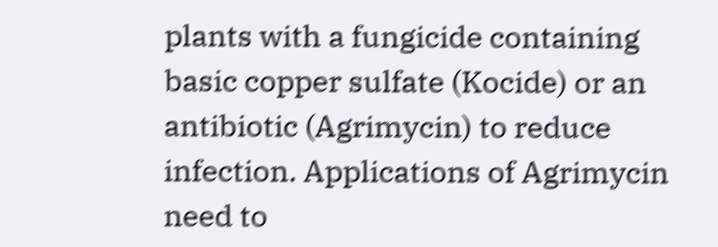plants with a fungicide containing basic copper sulfate (Kocide) or an antibiotic (Agrimycin) to reduce infection. Applications of Agrimycin need to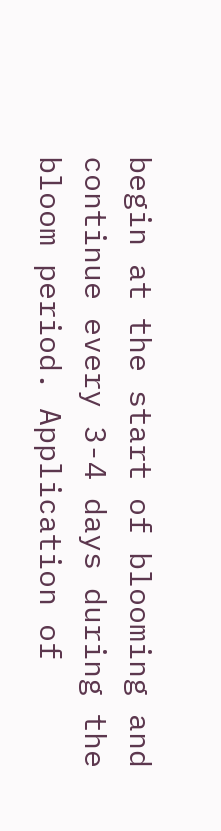begin at the start of blooming and continue every 3-4 days during the bloom period. Application of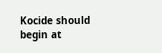Kocide should begin at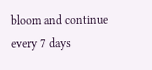bloom and continue every 7 days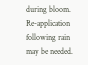during bloom. Re-application following rain may be needed.